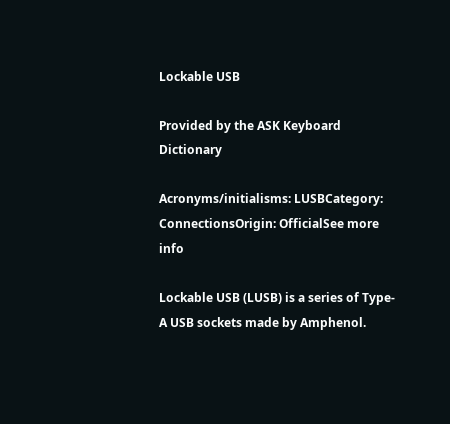Lockable USB

Provided by the ASK Keyboard Dictionary

Acronyms/initialisms: LUSBCategory: ConnectionsOrigin: OfficialSee more info

Lockable USB (LUSB) is a series of Type-A USB sockets made by Amphenol.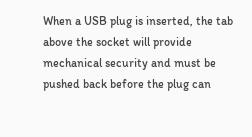When a USB plug is inserted, the tab above the socket will provide mechanical security and must be pushed back before the plug can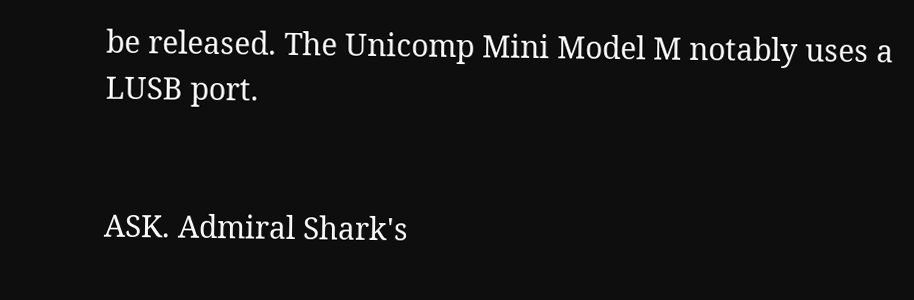be released. The Unicomp Mini Model M notably uses a LUSB port.


ASK. Admiral Shark's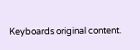Keyboards original content.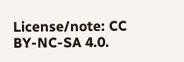License/note: CC BY-NC-SA 4.0.